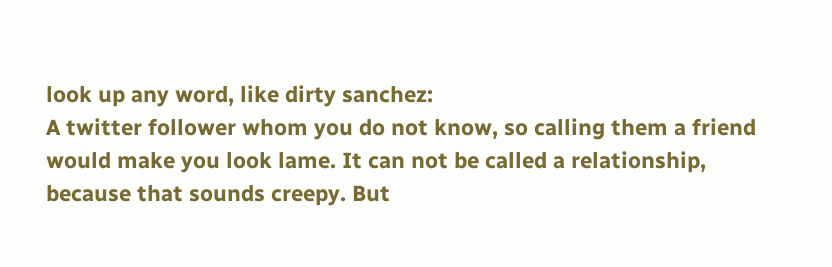look up any word, like dirty sanchez:
A twitter follower whom you do not know, so calling them a friend would make you look lame. It can not be called a relationship, because that sounds creepy. But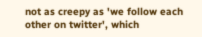not as creepy as 'we follow each other on twitter', which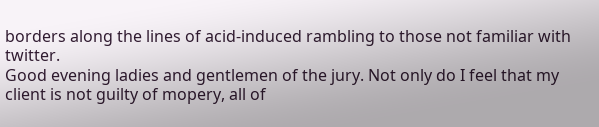borders along the lines of acid-induced rambling to those not familiar with twitter.
Good evening ladies and gentlemen of the jury. Not only do I feel that my client is not guilty of mopery, all of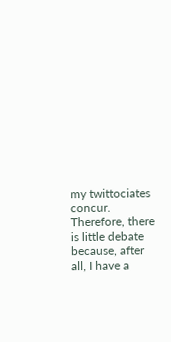my twittociates concur. Therefore, there is little debate because, after all, I have a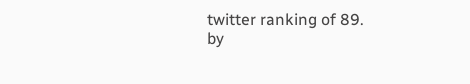twitter ranking of 89.
by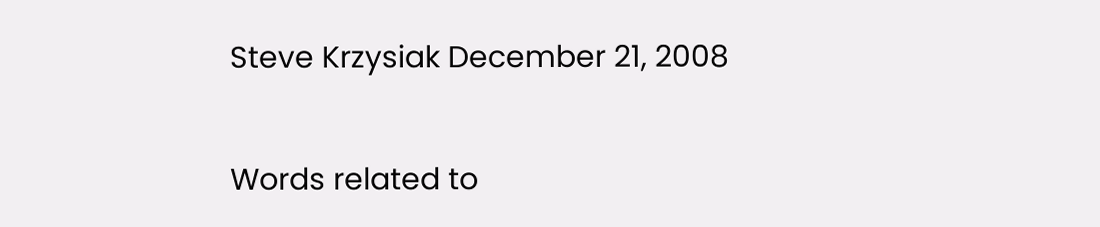Steve Krzysiak December 21, 2008

Words related to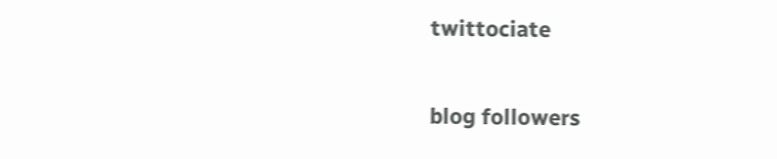twittociate

blog followers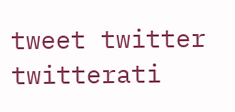tweet twitter twitterati